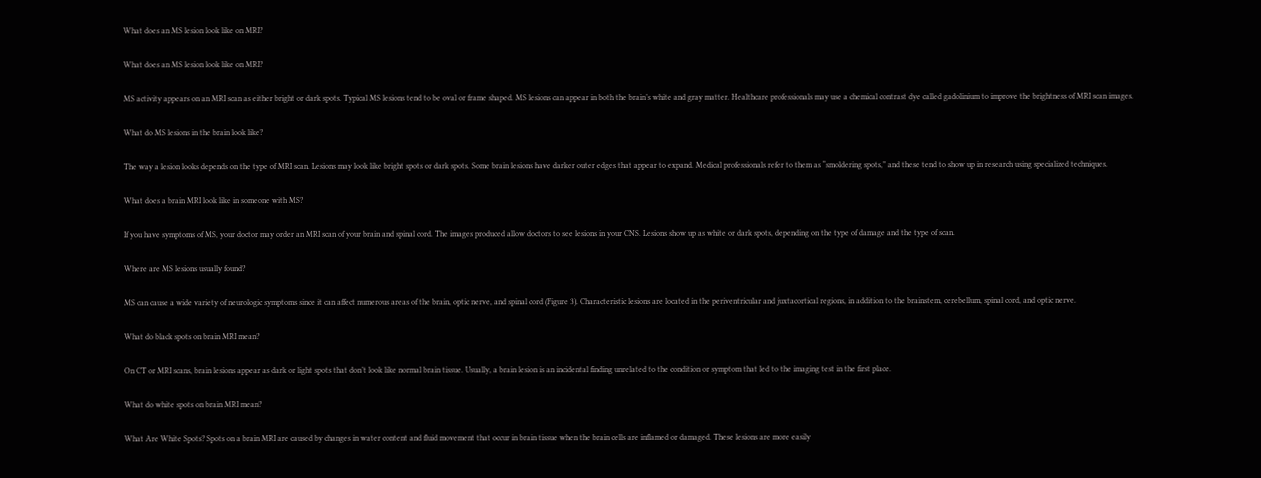What does an MS lesion look like on MRI?

What does an MS lesion look like on MRI?

MS activity appears on an MRI scan as either bright or dark spots. Typical MS lesions tend to be oval or frame shaped. MS lesions can appear in both the brain’s white and gray matter. Healthcare professionals may use a chemical contrast dye called gadolinium to improve the brightness of MRI scan images.

What do MS lesions in the brain look like?

The way a lesion looks depends on the type of MRI scan. Lesions may look like bright spots or dark spots. Some brain lesions have darker outer edges that appear to expand. Medical professionals refer to them as “smoldering spots,” and these tend to show up in research using specialized techniques.

What does a brain MRI look like in someone with MS?

If you have symptoms of MS, your doctor may order an MRI scan of your brain and spinal cord. The images produced allow doctors to see lesions in your CNS. Lesions show up as white or dark spots, depending on the type of damage and the type of scan.

Where are MS lesions usually found?

MS can cause a wide variety of neurologic symptoms since it can affect numerous areas of the brain, optic nerve, and spinal cord (Figure 3). Characteristic lesions are located in the periventricular and juxtacortical regions, in addition to the brainstem, cerebellum, spinal cord, and optic nerve.

What do black spots on brain MRI mean?

On CT or MRI scans, brain lesions appear as dark or light spots that don’t look like normal brain tissue. Usually, a brain lesion is an incidental finding unrelated to the condition or symptom that led to the imaging test in the first place.

What do white spots on brain MRI mean?

What Are White Spots? Spots on a brain MRI are caused by changes in water content and fluid movement that occur in brain tissue when the brain cells are inflamed or damaged. These lesions are more easily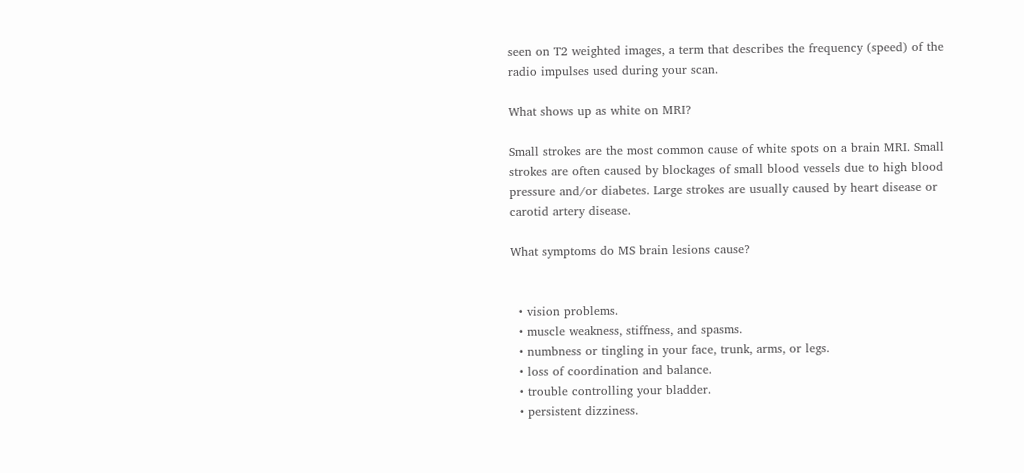seen on T2 weighted images, a term that describes the frequency (speed) of the radio impulses used during your scan.

What shows up as white on MRI?

Small strokes are the most common cause of white spots on a brain MRI. Small strokes are often caused by blockages of small blood vessels due to high blood pressure and/or diabetes. Large strokes are usually caused by heart disease or carotid artery disease.

What symptoms do MS brain lesions cause?


  • vision problems.
  • muscle weakness, stiffness, and spasms.
  • numbness or tingling in your face, trunk, arms, or legs.
  • loss of coordination and balance.
  • trouble controlling your bladder.
  • persistent dizziness.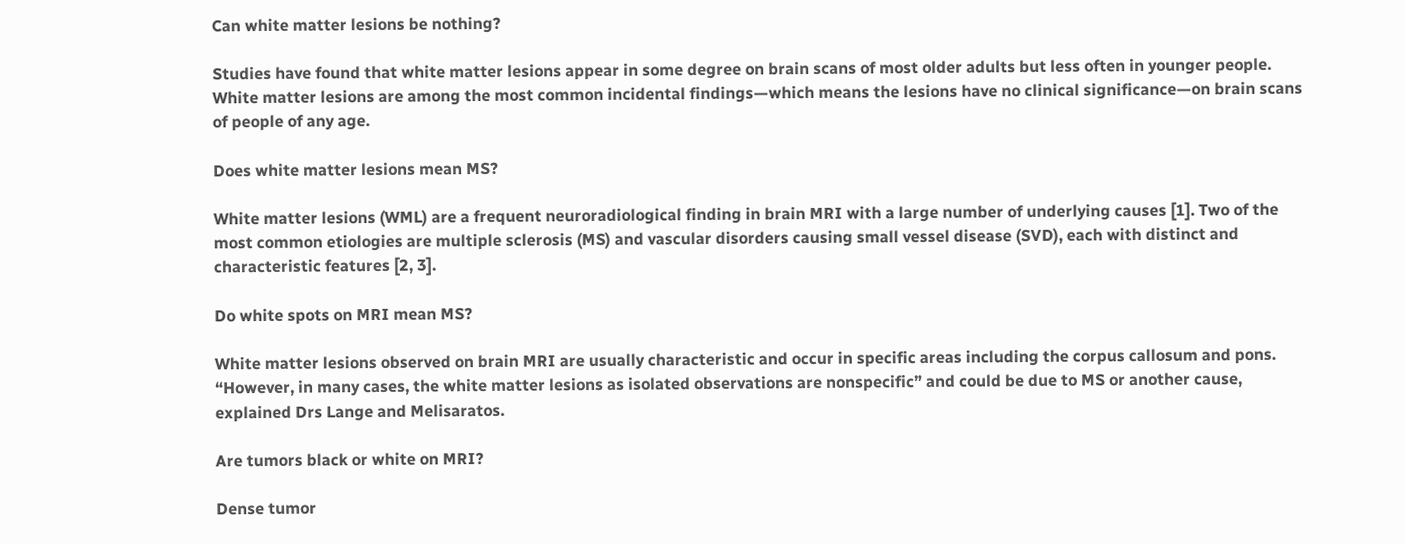Can white matter lesions be nothing?

Studies have found that white matter lesions appear in some degree on brain scans of most older adults but less often in younger people. White matter lesions are among the most common incidental findings—which means the lesions have no clinical significance—on brain scans of people of any age.

Does white matter lesions mean MS?

White matter lesions (WML) are a frequent neuroradiological finding in brain MRI with a large number of underlying causes [1]. Two of the most common etiologies are multiple sclerosis (MS) and vascular disorders causing small vessel disease (SVD), each with distinct and characteristic features [2, 3].

Do white spots on MRI mean MS?

White matter lesions observed on brain MRI are usually characteristic and occur in specific areas including the corpus callosum and pons. “However, in many cases, the white matter lesions as isolated observations are nonspecific” and could be due to MS or another cause, explained Drs Lange and Melisaratos.

Are tumors black or white on MRI?

Dense tumor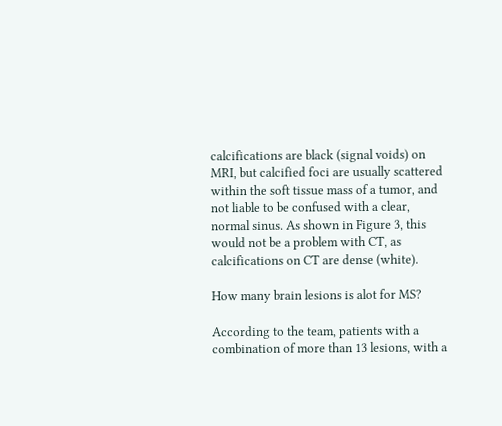calcifications are black (signal voids) on MRI, but calcified foci are usually scattered within the soft tissue mass of a tumor, and not liable to be confused with a clear, normal sinus. As shown in Figure 3, this would not be a problem with CT, as calcifications on CT are dense (white).

How many brain lesions is alot for MS?

According to the team, patients with a combination of more than 13 lesions, with a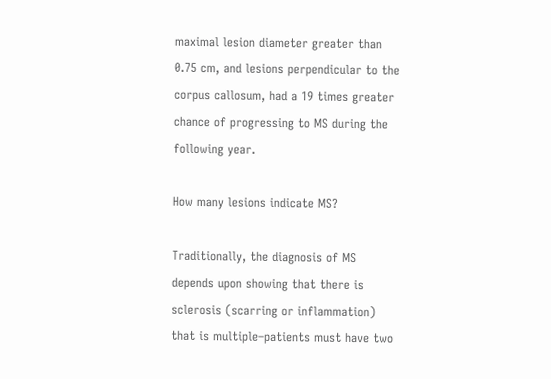maximal lesion diameter greater than 0.75 cm, and lesions perpendicular to the corpus callosum, had a 19 times greater chance of progressing to MS during the following year.

How many lesions indicate MS?

Traditionally, the diagnosis of MS depends upon showing that there is sclerosis (scarring or inflammation) that is multiple–patients must have two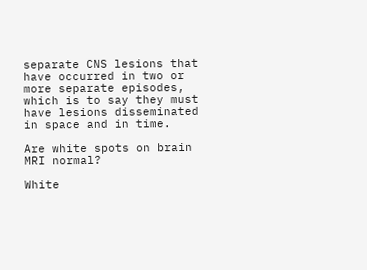separate CNS lesions that have occurred in two or more separate episodes, which is to say they must have lesions disseminated in space and in time.

Are white spots on brain MRI normal?

White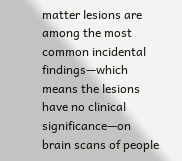matter lesions are among the most common incidental findings—which means the lesions have no clinical significance—on brain scans of people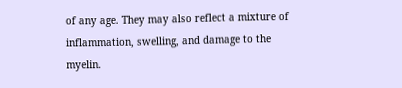of any age. They may also reflect a mixture of inflammation, swelling, and damage to the myelin.